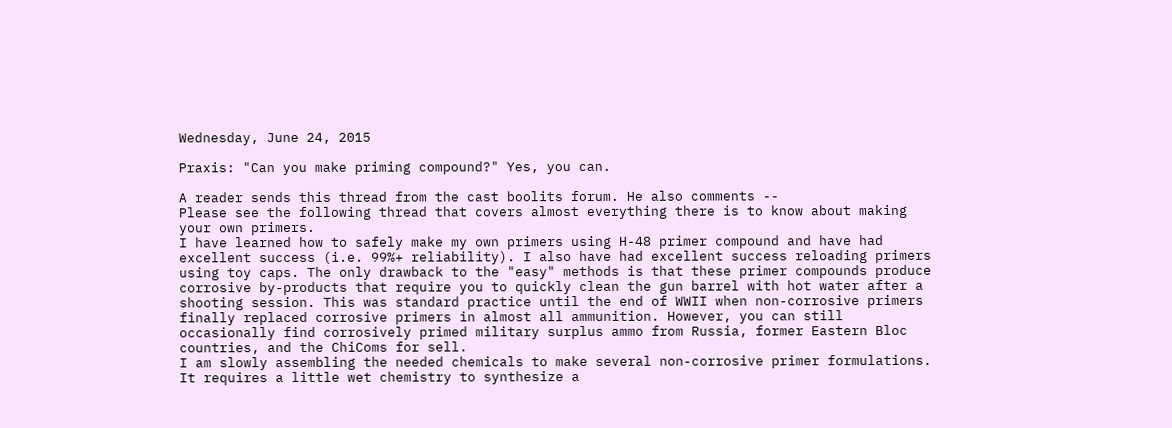Wednesday, June 24, 2015

Praxis: "Can you make priming compound?" Yes, you can.

A reader sends this thread from the cast boolits forum. He also comments --
Please see the following thread that covers almost everything there is to know about making your own primers.
I have learned how to safely make my own primers using H-48 primer compound and have had excellent success (i.e. 99%+ reliability). I also have had excellent success reloading primers using toy caps. The only drawback to the "easy" methods is that these primer compounds produce corrosive by-products that require you to quickly clean the gun barrel with hot water after a shooting session. This was standard practice until the end of WWII when non-corrosive primers finally replaced corrosive primers in almost all ammunition. However, you can still occasionally find corrosively primed military surplus ammo from Russia, former Eastern Bloc countries, and the ChiComs for sell.
I am slowly assembling the needed chemicals to make several non-corrosive primer formulations. It requires a little wet chemistry to synthesize a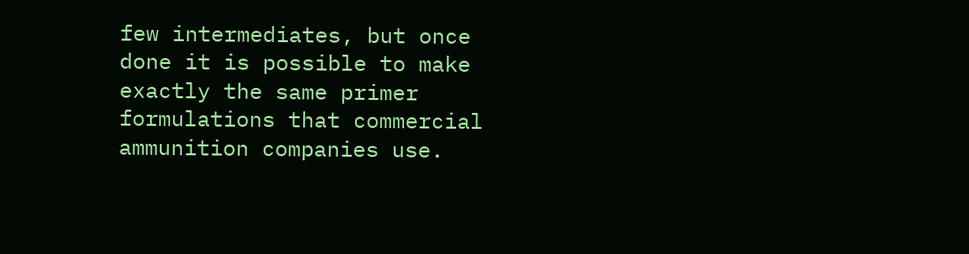few intermediates, but once done it is possible to make exactly the same primer formulations that commercial ammunition companies use.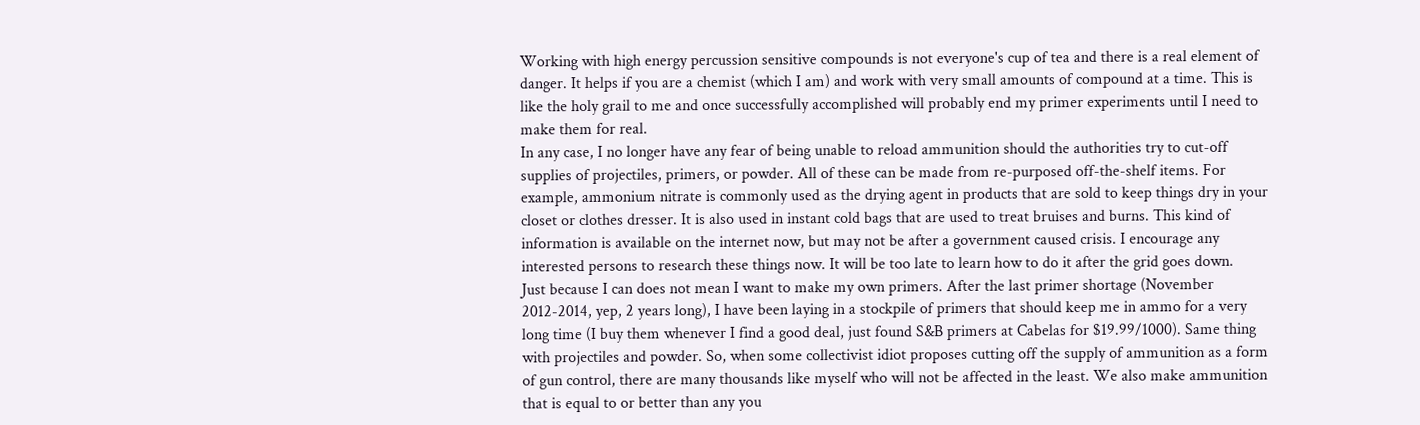Working with high energy percussion sensitive compounds is not everyone's cup of tea and there is a real element of danger. It helps if you are a chemist (which I am) and work with very small amounts of compound at a time. This is like the holy grail to me and once successfully accomplished will probably end my primer experiments until I need to make them for real.
In any case, I no longer have any fear of being unable to reload ammunition should the authorities try to cut-off supplies of projectiles, primers, or powder. All of these can be made from re-purposed off-the-shelf items. For example, ammonium nitrate is commonly used as the drying agent in products that are sold to keep things dry in your closet or clothes dresser. It is also used in instant cold bags that are used to treat bruises and burns. This kind of information is available on the internet now, but may not be after a government caused crisis. I encourage any interested persons to research these things now. It will be too late to learn how to do it after the grid goes down.
Just because I can does not mean I want to make my own primers. After the last primer shortage (November 2012-2014, yep, 2 years long), I have been laying in a stockpile of primers that should keep me in ammo for a very long time (I buy them whenever I find a good deal, just found S&B primers at Cabelas for $19.99/1000). Same thing with projectiles and powder. So, when some collectivist idiot proposes cutting off the supply of ammunition as a form of gun control, there are many thousands like myself who will not be affected in the least. We also make ammunition that is equal to or better than any you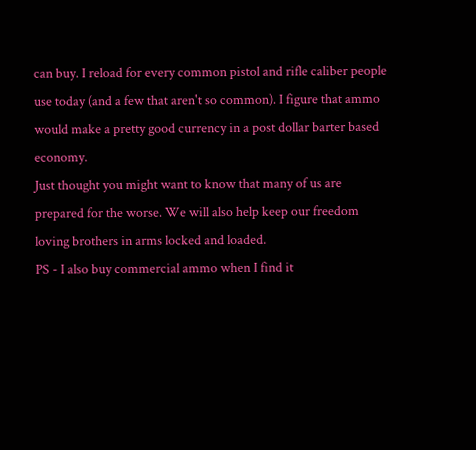can buy. I reload for every common pistol and rifle caliber people use today (and a few that aren't so common). I figure that ammo would make a pretty good currency in a post dollar barter based economy.
Just thought you might want to know that many of us are prepared for the worse. We will also help keep our freedom loving brothers in arms locked and loaded.
PS - I also buy commercial ammo when I find it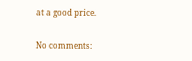at a good price.

No comments: